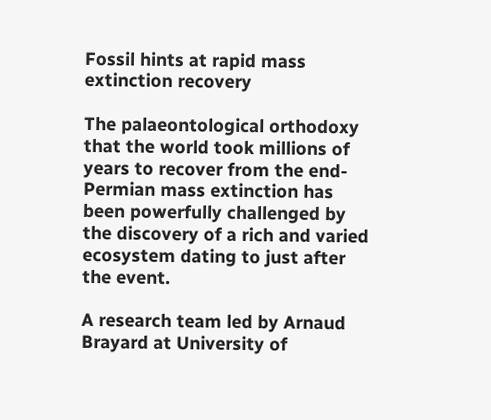Fossil hints at rapid mass extinction recovery

The palaeontological orthodoxy that the world took millions of years to recover from the end-Permian mass extinction has been powerfully challenged by the discovery of a rich and varied ecosystem dating to just after the event.

A research team led by Arnaud Brayard at University of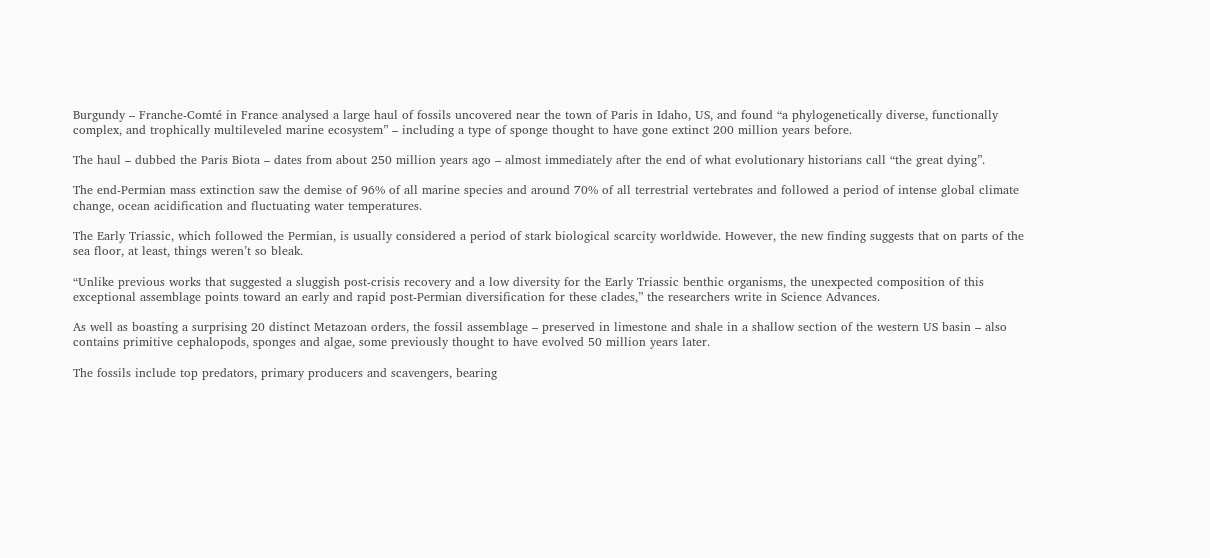Burgundy – Franche-Comté in France analysed a large haul of fossils uncovered near the town of Paris in Idaho, US, and found “a phylogenetically diverse, functionally complex, and trophically multileveled marine ecosystem” – including a type of sponge thought to have gone extinct 200 million years before.

The haul – dubbed the Paris Biota – dates from about 250 million years ago – almost immediately after the end of what evolutionary historians call “the great dying”.

The end-Permian mass extinction saw the demise of 96% of all marine species and around 70% of all terrestrial vertebrates and followed a period of intense global climate change, ocean acidification and fluctuating water temperatures.

The Early Triassic, which followed the Permian, is usually considered a period of stark biological scarcity worldwide. However, the new finding suggests that on parts of the sea floor, at least, things weren’t so bleak.

“Unlike previous works that suggested a sluggish post-crisis recovery and a low diversity for the Early Triassic benthic organisms, the unexpected composition of this exceptional assemblage points toward an early and rapid post-Permian diversification for these clades,” the researchers write in Science Advances.

As well as boasting a surprising 20 distinct Metazoan orders, the fossil assemblage – preserved in limestone and shale in a shallow section of the western US basin – also contains primitive cephalopods, sponges and algae, some previously thought to have evolved 50 million years later.

The fossils include top predators, primary producers and scavengers, bearing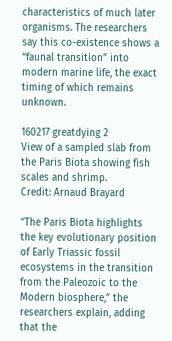characteristics of much later organisms. The researchers say this co-existence shows a “faunal transition” into modern marine life, the exact timing of which remains unknown.

160217 greatdying 2
View of a sampled slab from the Paris Biota showing fish scales and shrimp.
Credit: Arnaud Brayard

“The Paris Biota highlights the key evolutionary position of Early Triassic fossil ecosystems in the transition from the Paleozoic to the Modern biosphere,” the researchers explain, adding that the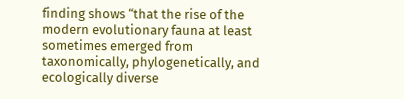finding shows “that the rise of the modern evolutionary fauna at least sometimes emerged from taxonomically, phylogenetically, and ecologically diverse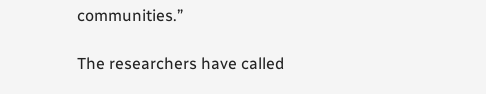communities.”

The researchers have called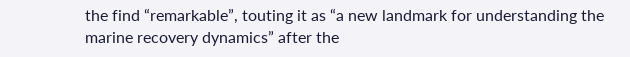the find “remarkable”, touting it as “a new landmark for understanding the marine recovery dynamics” after the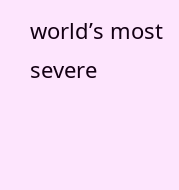world’s most severe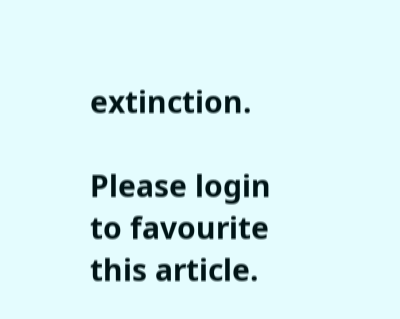extinction.

Please login to favourite this article.